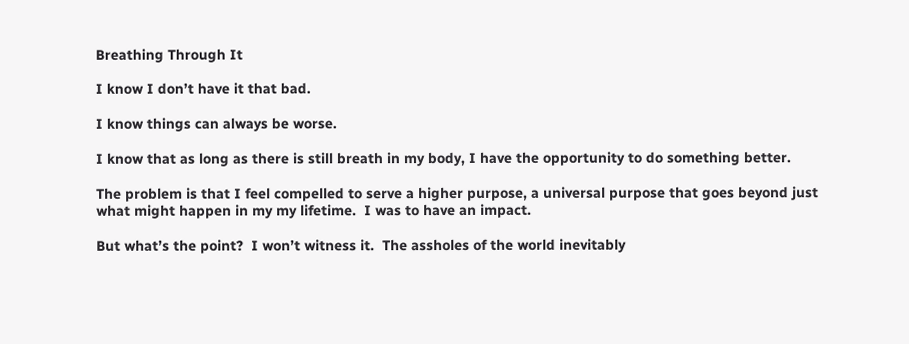Breathing Through It

I know I don’t have it that bad.

I know things can always be worse.

I know that as long as there is still breath in my body, I have the opportunity to do something better.

The problem is that I feel compelled to serve a higher purpose, a universal purpose that goes beyond just what might happen in my my lifetime.  I was to have an impact.

But what’s the point?  I won’t witness it.  The assholes of the world inevitably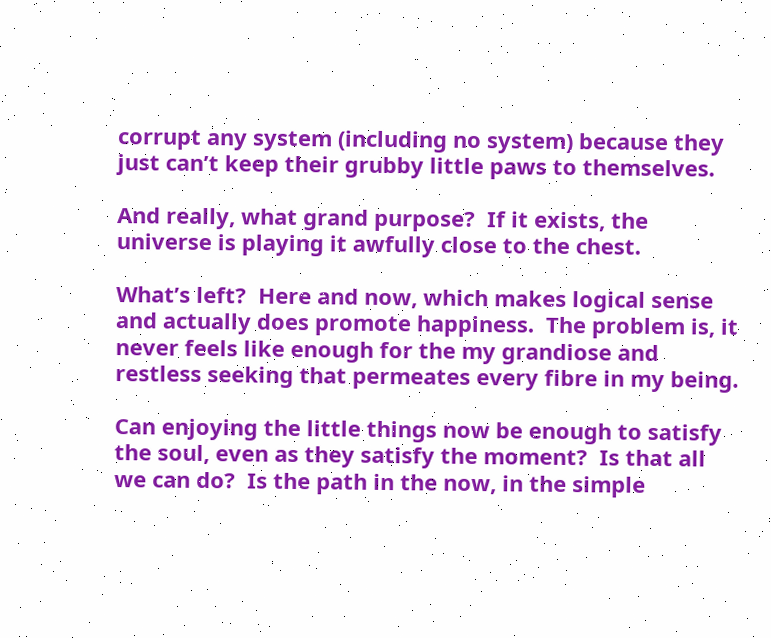corrupt any system (including no system) because they just can’t keep their grubby little paws to themselves.

And really, what grand purpose?  If it exists, the universe is playing it awfully close to the chest.

What’s left?  Here and now, which makes logical sense and actually does promote happiness.  The problem is, it never feels like enough for the my grandiose and restless seeking that permeates every fibre in my being.

Can enjoying the little things now be enough to satisfy the soul, even as they satisfy the moment?  Is that all we can do?  Is the path in the now, in the simple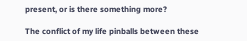present, or is there something more?

The conflict of my life pinballs between these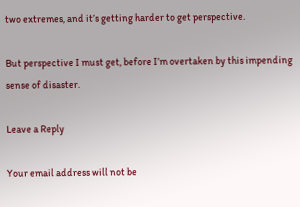two extremes, and it’s getting harder to get perspective.

But perspective I must get, before I’m overtaken by this impending sense of disaster.

Leave a Reply

Your email address will not be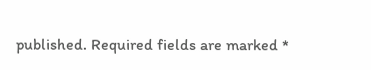published. Required fields are marked *